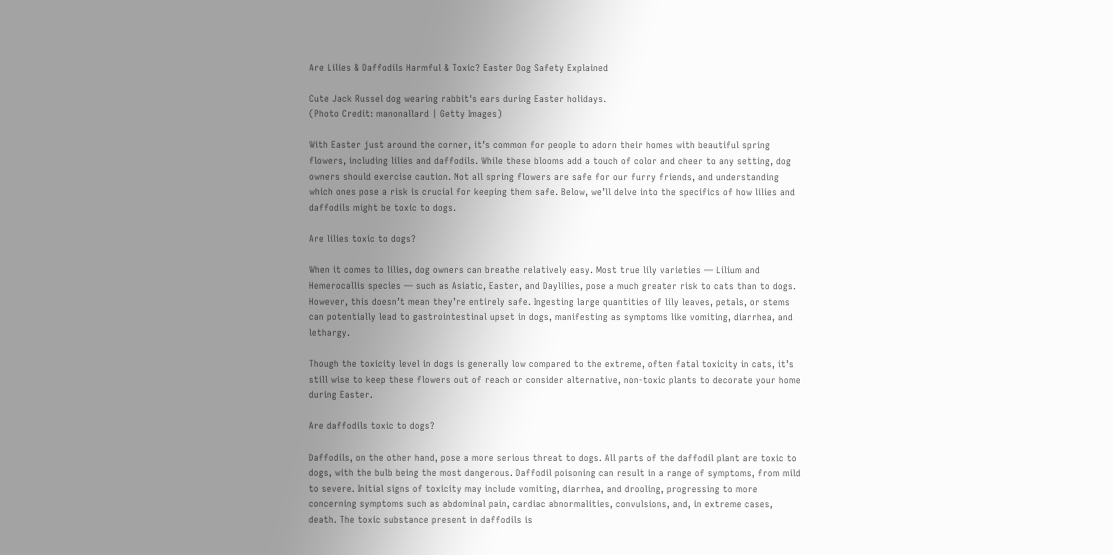Are Lilies & Daffodils Harmful & Toxic? Easter Dog Safety Explained

Cute Jack Russel dog wearing rabbit's ears during Easter holidays.
(Photo Credit: manonallard | Getty Images)

With Easter just around the corner, it’s common for people to adorn their homes with beautiful spring flowers, including lilies and daffodils. While these blooms add a touch of color and cheer to any setting, dog owners should exercise caution. Not all spring flowers are safe for our furry friends, and understanding which ones pose a risk is crucial for keeping them safe. Below, we’ll delve into the specifics of how lilies and daffodils might be toxic to dogs.

Are lilies toxic to dogs?

When it comes to lilies, dog owners can breathe relatively easy. Most true lily varieties — Lilium and Hemerocallis species — such as Asiatic, Easter, and Daylilies, pose a much greater risk to cats than to dogs. However, this doesn’t mean they’re entirely safe. Ingesting large quantities of lily leaves, petals, or stems can potentially lead to gastrointestinal upset in dogs, manifesting as symptoms like vomiting, diarrhea, and lethargy.

Though the toxicity level in dogs is generally low compared to the extreme, often fatal toxicity in cats, it’s still wise to keep these flowers out of reach or consider alternative, non-toxic plants to decorate your home during Easter.

Are daffodils toxic to dogs?

Daffodils, on the other hand, pose a more serious threat to dogs. All parts of the daffodil plant are toxic to dogs, with the bulb being the most dangerous. Daffodil poisoning can result in a range of symptoms, from mild to severe. Initial signs of toxicity may include vomiting, diarrhea, and drooling, progressing to more concerning symptoms such as abdominal pain, cardiac abnormalities, convulsions, and, in extreme cases, death. The toxic substance present in daffodils is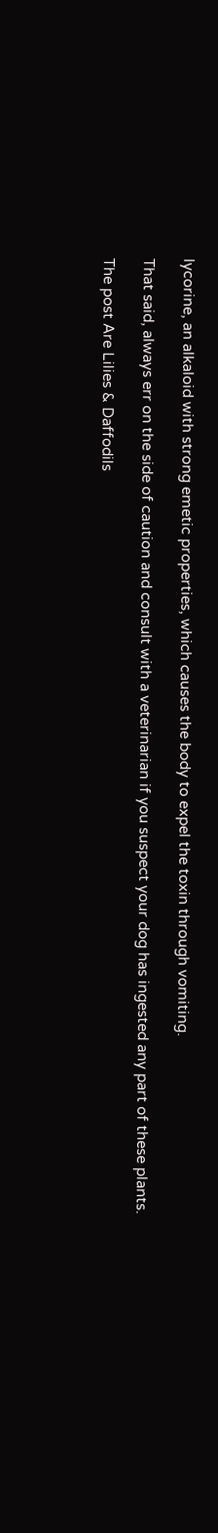lycorine, an alkaloid with strong emetic properties, which causes the body to expel the toxin through vomiting.

That said, always err on the side of caution and consult with a veterinarian if you suspect your dog has ingested any part of these plants.

The post Are Lilies & Daffodils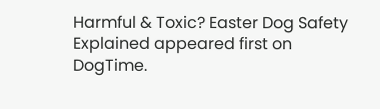Harmful & Toxic? Easter Dog Safety Explained appeared first on DogTime.